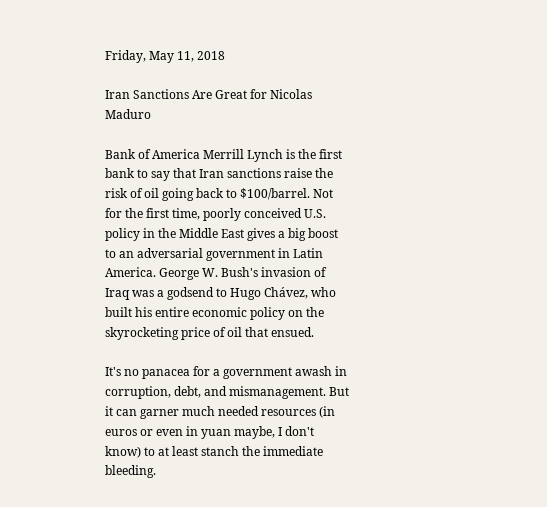Friday, May 11, 2018

Iran Sanctions Are Great for Nicolas Maduro

Bank of America Merrill Lynch is the first bank to say that Iran sanctions raise the risk of oil going back to $100/barrel. Not for the first time, poorly conceived U.S. policy in the Middle East gives a big boost to an adversarial government in Latin America. George W. Bush's invasion of Iraq was a godsend to Hugo Chávez, who built his entire economic policy on the skyrocketing price of oil that ensued.

It's no panacea for a government awash in corruption, debt, and mismanagement. But it can garner much needed resources (in euros or even in yuan maybe, I don't know) to at least stanch the immediate bleeding.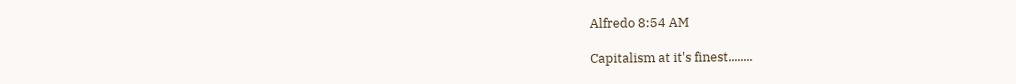Alfredo 8:54 AM

Capitalism at it's finest........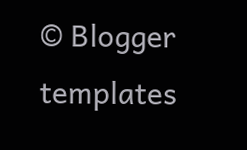© Blogger templates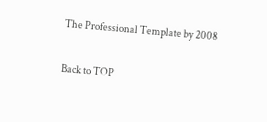The Professional Template by 2008

Back to TOP